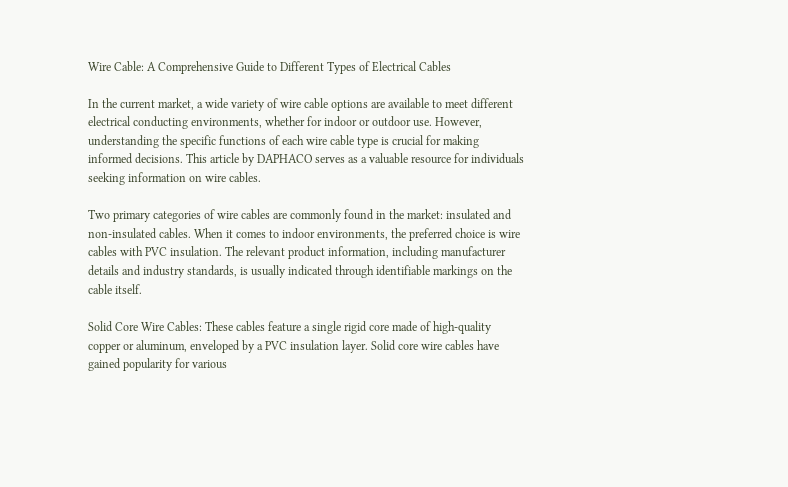Wire Cable: A Comprehensive Guide to Different Types of Electrical Cables

In the current market, a wide variety of wire cable options are available to meet different electrical conducting environments, whether for indoor or outdoor use. However, understanding the specific functions of each wire cable type is crucial for making informed decisions. This article by DAPHACO serves as a valuable resource for individuals seeking information on wire cables.

Two primary categories of wire cables are commonly found in the market: insulated and non-insulated cables. When it comes to indoor environments, the preferred choice is wire cables with PVC insulation. The relevant product information, including manufacturer details and industry standards, is usually indicated through identifiable markings on the cable itself.

Solid Core Wire Cables: These cables feature a single rigid core made of high-quality copper or aluminum, enveloped by a PVC insulation layer. Solid core wire cables have gained popularity for various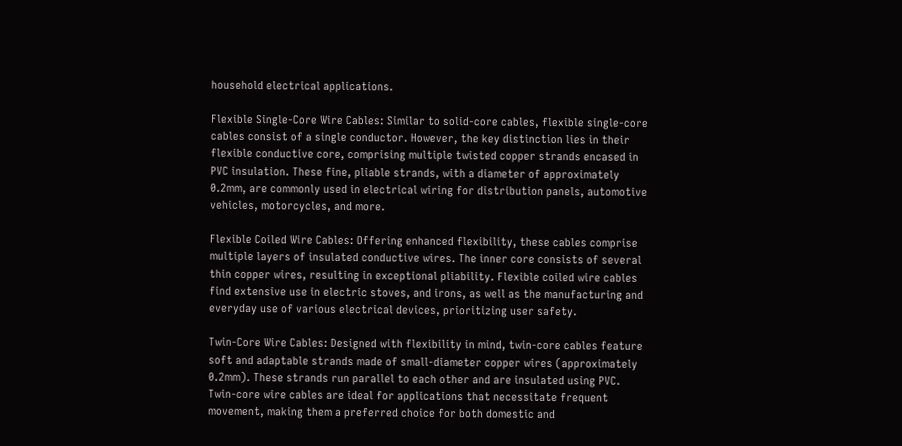household electrical applications.

Flexible Single-Core Wire Cables: Similar to solid-core cables, flexible single-core cables consist of a single conductor. However, the key distinction lies in their flexible conductive core, comprising multiple twisted copper strands encased in PVC insulation. These fine, pliable strands, with a diameter of approximately 0.2mm, are commonly used in electrical wiring for distribution panels, automotive vehicles, motorcycles, and more.

Flexible Coiled Wire Cables: Offering enhanced flexibility, these cables comprise multiple layers of insulated conductive wires. The inner core consists of several thin copper wires, resulting in exceptional pliability. Flexible coiled wire cables find extensive use in electric stoves, and irons, as well as the manufacturing and everyday use of various electrical devices, prioritizing user safety.

Twin-Core Wire Cables: Designed with flexibility in mind, twin-core cables feature soft and adaptable strands made of small-diameter copper wires (approximately 0.2mm). These strands run parallel to each other and are insulated using PVC. Twin-core wire cables are ideal for applications that necessitate frequent movement, making them a preferred choice for both domestic and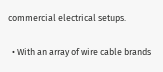commercial electrical setups.

  • With an array of wire cable brands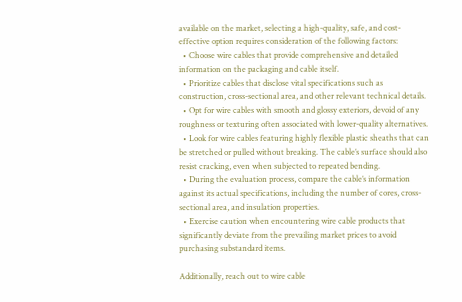available on the market, selecting a high-quality, safe, and cost-effective option requires consideration of the following factors:
  • Choose wire cables that provide comprehensive and detailed information on the packaging and cable itself.
  • Prioritize cables that disclose vital specifications such as construction, cross-sectional area, and other relevant technical details.
  • Opt for wire cables with smooth and glossy exteriors, devoid of any roughness or texturing often associated with lower-quality alternatives.
  • Look for wire cables featuring highly flexible plastic sheaths that can be stretched or pulled without breaking. The cable’s surface should also resist cracking, even when subjected to repeated bending.
  • During the evaluation process, compare the cable’s information against its actual specifications, including the number of cores, cross-sectional area, and insulation properties.
  • Exercise caution when encountering wire cable products that significantly deviate from the prevailing market prices to avoid purchasing substandard items.

Additionally, reach out to wire cable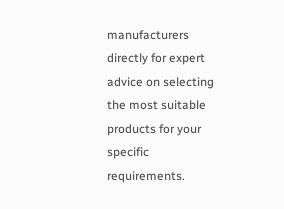manufacturers directly for expert advice on selecting the most suitable products for your specific requirements.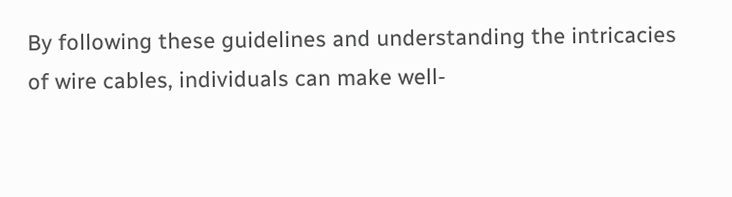By following these guidelines and understanding the intricacies of wire cables, individuals can make well-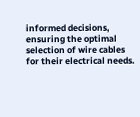informed decisions, ensuring the optimal selection of wire cables for their electrical needs.